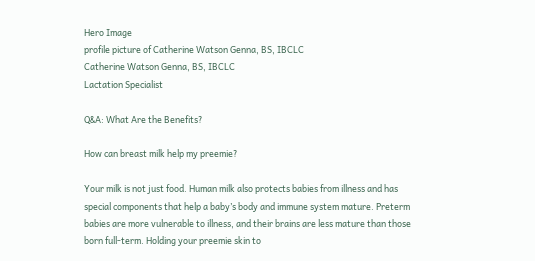Hero Image
profile picture of Catherine Watson Genna, BS, IBCLC
Catherine Watson Genna, BS, IBCLC
Lactation Specialist

Q&A: What Are the Benefits?

How can breast milk help my preemie?

Your milk is not just food. Human milk also protects babies from illness and has special components that help a baby’s body and immune system mature. Preterm babies are more vulnerable to illness, and their brains are less mature than those born full-term. Holding your preemie skin to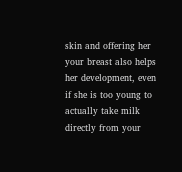skin and offering her your breast also helps her development, even if she is too young to actually take milk directly from your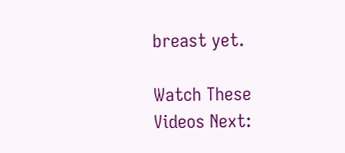breast yet.

Watch These Videos Next: